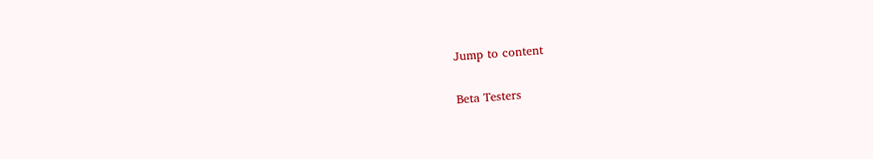Jump to content


Beta Testers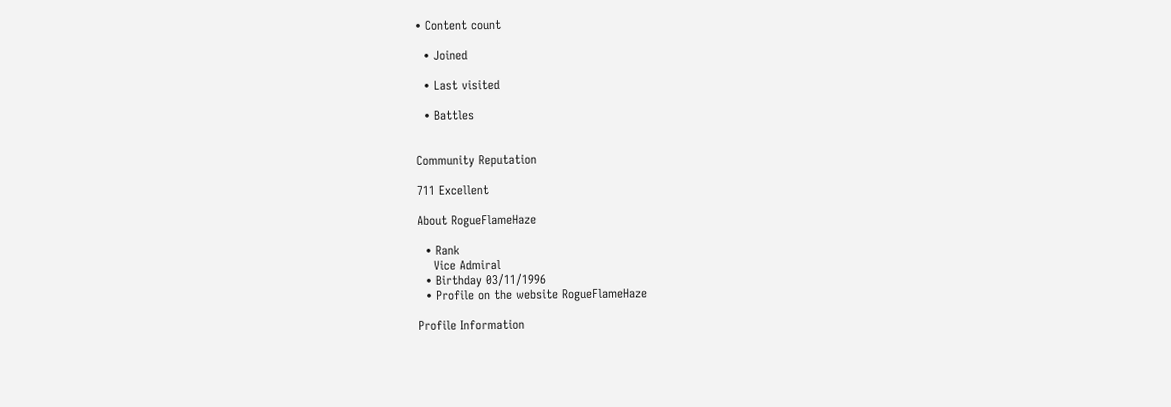• Content count

  • Joined

  • Last visited

  • Battles


Community Reputation

711 Excellent

About RogueFlameHaze

  • Rank
    Vice Admiral
  • Birthday 03/11/1996
  • Profile on the website RogueFlameHaze

Profile Information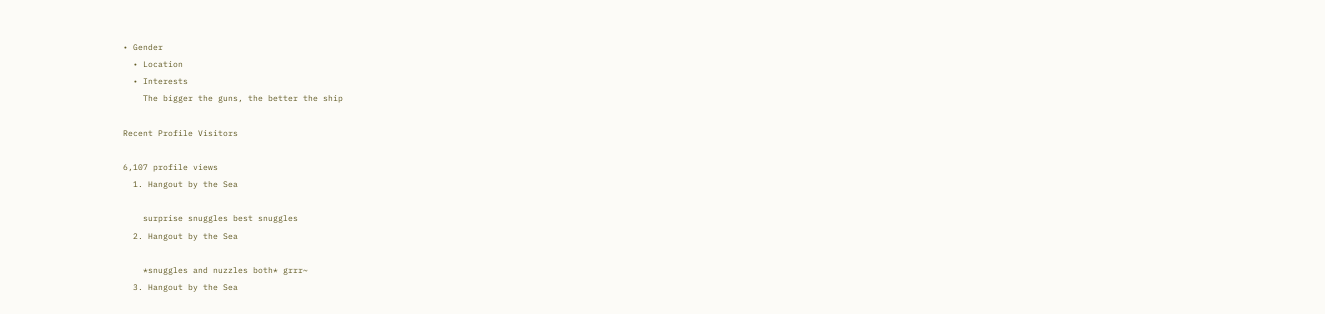• Gender
  • Location
  • Interests
    The bigger the guns, the better the ship

Recent Profile Visitors

6,107 profile views
  1. Hangout by the Sea

    surprise snuggles best snuggles
  2. Hangout by the Sea

    *snuggles and nuzzles both* grrr~
  3. Hangout by the Sea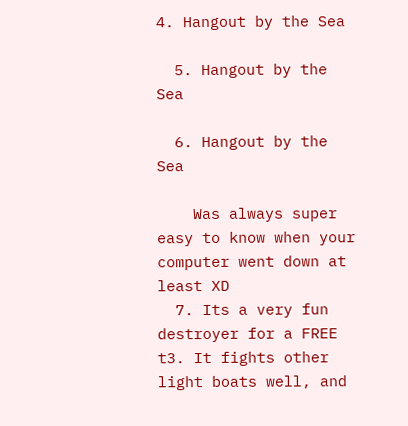4. Hangout by the Sea

  5. Hangout by the Sea

  6. Hangout by the Sea

    Was always super easy to know when your computer went down at least XD
  7. Its a very fun destroyer for a FREE t3. It fights other light boats well, and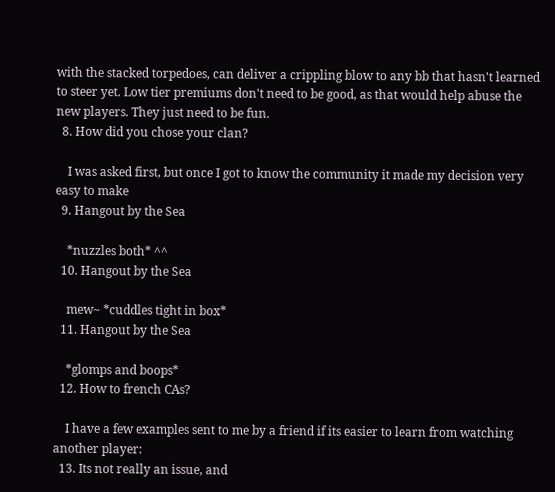with the stacked torpedoes, can deliver a crippling blow to any bb that hasn't learned to steer yet. Low tier premiums don't need to be good, as that would help abuse the new players. They just need to be fun.
  8. How did you chose your clan?

    I was asked first, but once I got to know the community it made my decision very easy to make
  9. Hangout by the Sea

    *nuzzles both* ^^
  10. Hangout by the Sea

    mew~ *cuddles tight in box*
  11. Hangout by the Sea

    *glomps and boops*
  12. How to french CAs?

    I have a few examples sent to me by a friend if its easier to learn from watching another player:
  13. Its not really an issue, and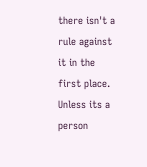there isn't a rule against it in the first place. Unless its a person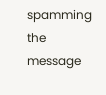spamming the message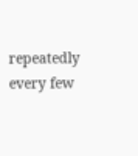repeatedly every few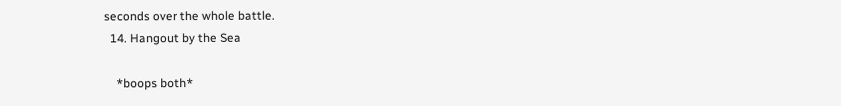seconds over the whole battle.
  14. Hangout by the Sea

    *boops both*